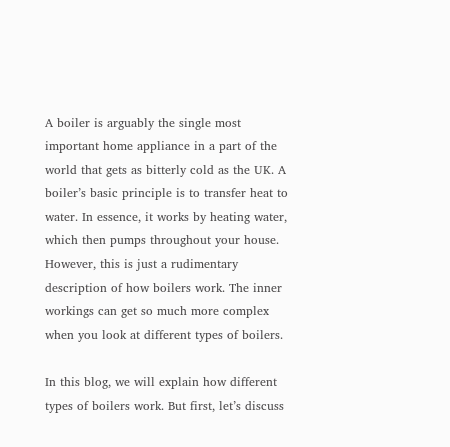A boiler is arguably the single most important home appliance in a part of the world that gets as bitterly cold as the UK. A boiler’s basic principle is to transfer heat to water. In essence, it works by heating water, which then pumps throughout your house. However, this is just a rudimentary description of how boilers work. The inner workings can get so much more complex when you look at different types of boilers.

In this blog, we will explain how different types of boilers work. But first, let’s discuss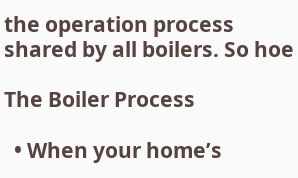the operation process shared by all boilers. So hoe

The Boiler Process

  • When your home’s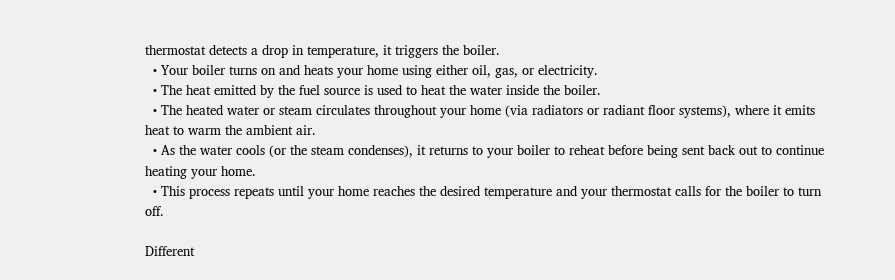thermostat detects a drop in temperature, it triggers the boiler.
  • Your boiler turns on and heats your home using either oil, gas, or electricity.
  • The heat emitted by the fuel source is used to heat the water inside the boiler.
  • The heated water or steam circulates throughout your home (via radiators or radiant floor systems), where it emits heat to warm the ambient air.
  • As the water cools (or the steam condenses), it returns to your boiler to reheat before being sent back out to continue heating your home.
  • This process repeats until your home reaches the desired temperature and your thermostat calls for the boiler to turn off.

Different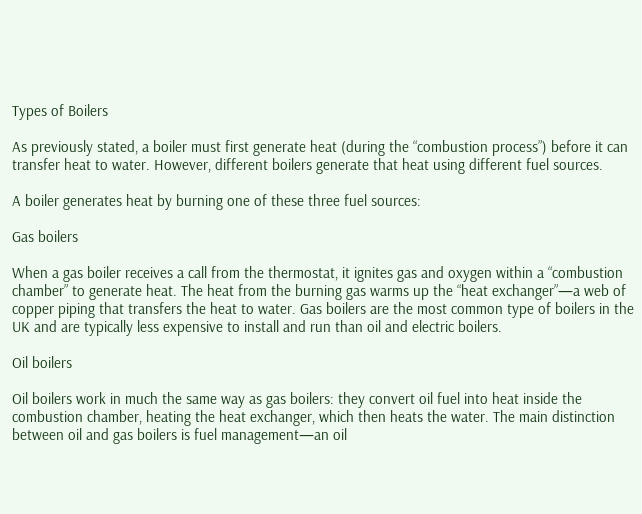Types of Boilers

As previously stated, a boiler must first generate heat (during the “combustion process”) before it can transfer heat to water. However, different boilers generate that heat using different fuel sources.

A boiler generates heat by burning one of these three fuel sources:

Gas boilers

When a gas boiler receives a call from the thermostat, it ignites gas and oxygen within a “combustion chamber” to generate heat. The heat from the burning gas warms up the “heat exchanger”—a web of copper piping that transfers the heat to water. Gas boilers are the most common type of boilers in the UK and are typically less expensive to install and run than oil and electric boilers.

Oil boilers

Oil boilers work in much the same way as gas boilers: they convert oil fuel into heat inside the combustion chamber, heating the heat exchanger, which then heats the water. The main distinction between oil and gas boilers is fuel management—an oil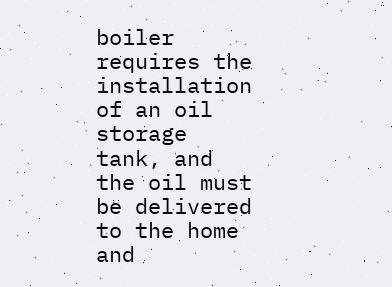boiler requires the installation of an oil storage tank, and the oil must be delivered to the home and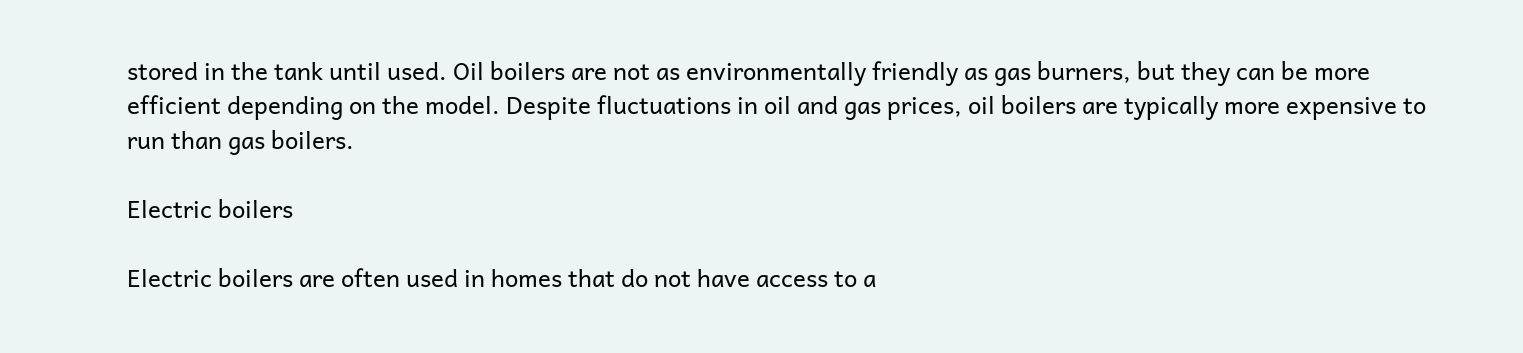stored in the tank until used. Oil boilers are not as environmentally friendly as gas burners, but they can be more efficient depending on the model. Despite fluctuations in oil and gas prices, oil boilers are typically more expensive to run than gas boilers.

Electric boilers

Electric boilers are often used in homes that do not have access to a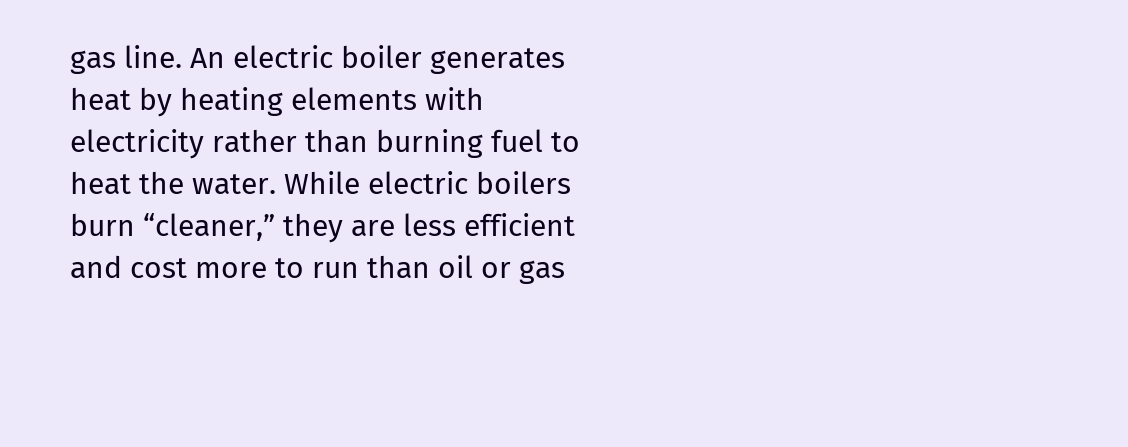gas line. An electric boiler generates heat by heating elements with electricity rather than burning fuel to heat the water. While electric boilers burn “cleaner,” they are less efficient and cost more to run than oil or gas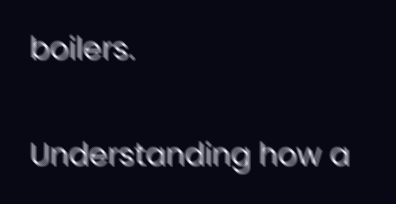boilers.

Understanding how a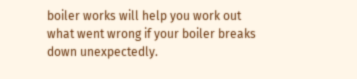boiler works will help you work out what went wrong if your boiler breaks down unexpectedly.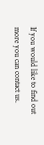If you would like to find out more you can contact us.